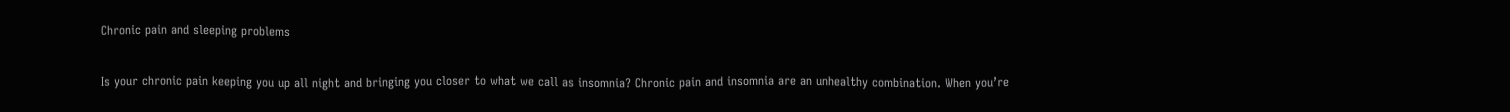Chronic pain and sleeping problems

Is your chronic pain keeping you up all night and bringing you closer to what we call as insomnia? Chronic pain and insomnia are an unhealthy combination. When you’re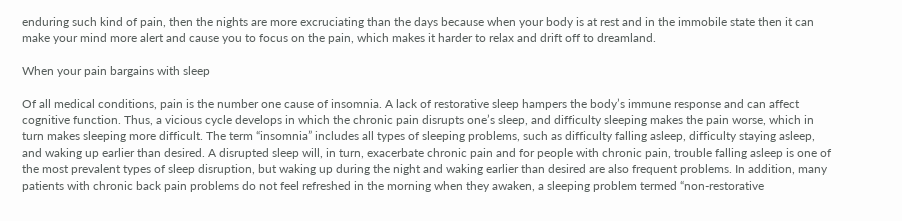enduring such kind of pain, then the nights are more excruciating than the days because when your body is at rest and in the immobile state then it can make your mind more alert and cause you to focus on the pain, which makes it harder to relax and drift off to dreamland.

When your pain bargains with sleep

Of all medical conditions, pain is the number one cause of insomnia. A lack of restorative sleep hampers the body’s immune response and can affect cognitive function. Thus, a vicious cycle develops in which the chronic pain disrupts one’s sleep, and difficulty sleeping makes the pain worse, which in turn makes sleeping more difficult. The term “insomnia” includes all types of sleeping problems, such as difficulty falling asleep, difficulty staying asleep, and waking up earlier than desired. A disrupted sleep will, in turn, exacerbate chronic pain and for people with chronic pain, trouble falling asleep is one of the most prevalent types of sleep disruption, but waking up during the night and waking earlier than desired are also frequent problems. In addition, many patients with chronic back pain problems do not feel refreshed in the morning when they awaken, a sleeping problem termed “non-restorative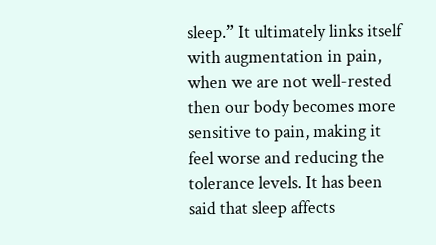sleep.” It ultimately links itself with augmentation in pain, when we are not well-rested then our body becomes more sensitive to pain, making it feel worse and reducing the tolerance levels. It has been said that sleep affects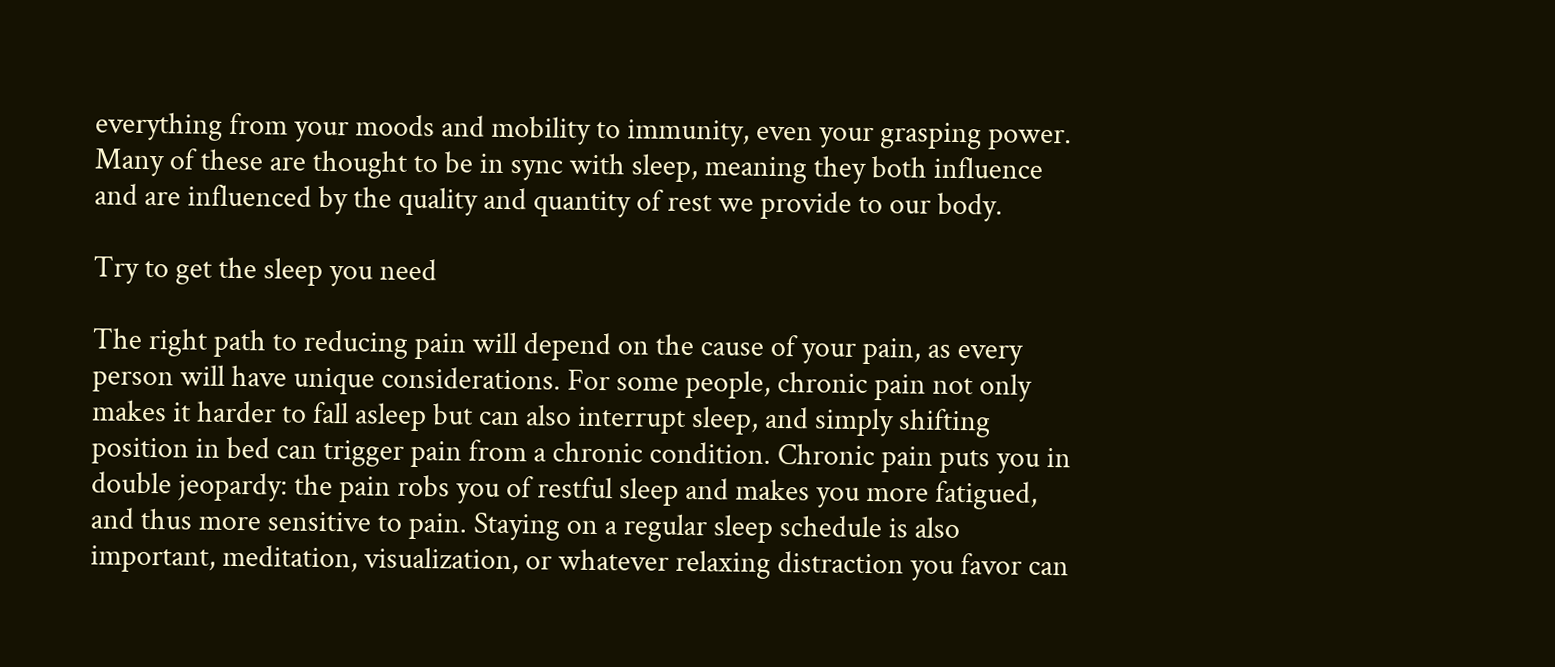everything from your moods and mobility to immunity, even your grasping power. Many of these are thought to be in sync with sleep, meaning they both influence and are influenced by the quality and quantity of rest we provide to our body.

Try to get the sleep you need

The right path to reducing pain will depend on the cause of your pain, as every person will have unique considerations. For some people, chronic pain not only makes it harder to fall asleep but can also interrupt sleep, and simply shifting position in bed can trigger pain from a chronic condition. Chronic pain puts you in double jeopardy: the pain robs you of restful sleep and makes you more fatigued, and thus more sensitive to pain. Staying on a regular sleep schedule is also important, meditation, visualization, or whatever relaxing distraction you favor can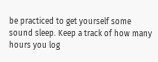be practiced to get yourself some sound sleep. Keep a track of how many hours you log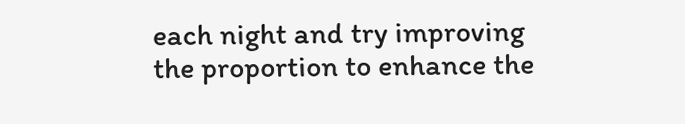each night and try improving the proportion to enhance the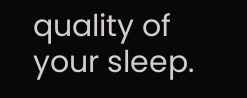quality of your sleep.